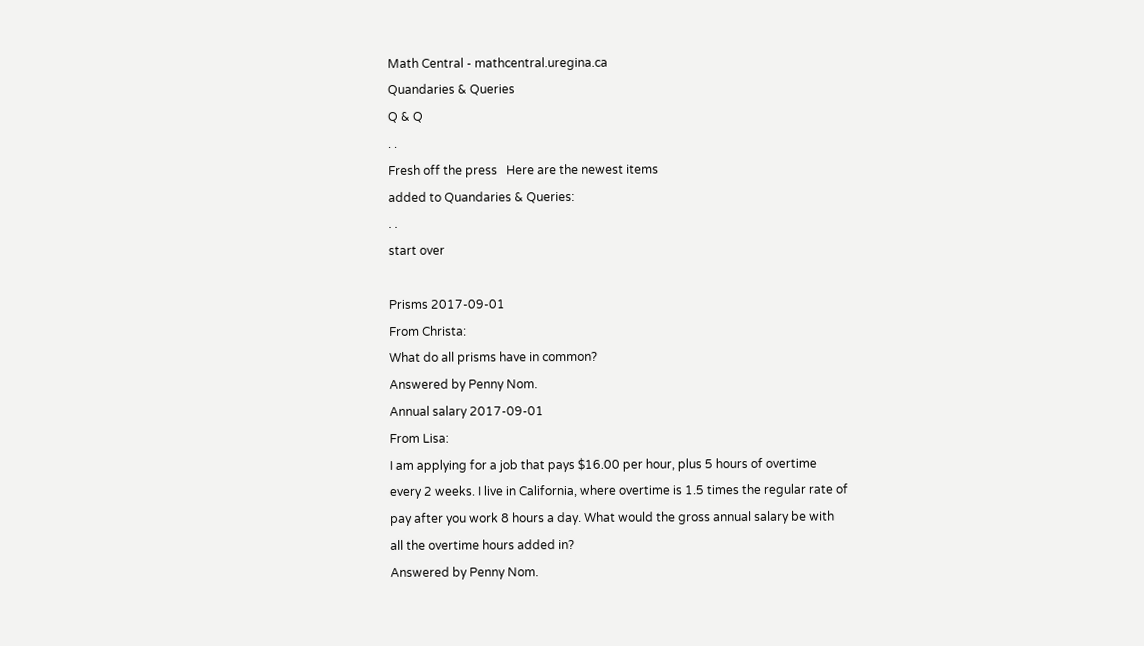Math Central - mathcentral.uregina.ca
Quandaries & Queries
Q & Q
. .
Fresh off the press   Here are the newest items
added to Quandaries & Queries:
. .
start over

Prisms 2017-09-01
From Christa:
What do all prisms have in common?
Answered by Penny Nom.
Annual salary 2017-09-01
From Lisa:
I am applying for a job that pays $16.00 per hour, plus 5 hours of overtime every 2 weeks. I live in California, where overtime is 1.5 times the regular rate of pay after you work 8 hours a day. What would the gross annual salary be with all the overtime hours added in?
Answered by Penny Nom.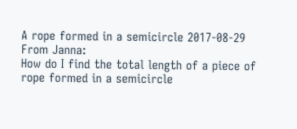A rope formed in a semicircle 2017-08-29
From Janna:
How do I find the total length of a piece of rope formed in a semicircle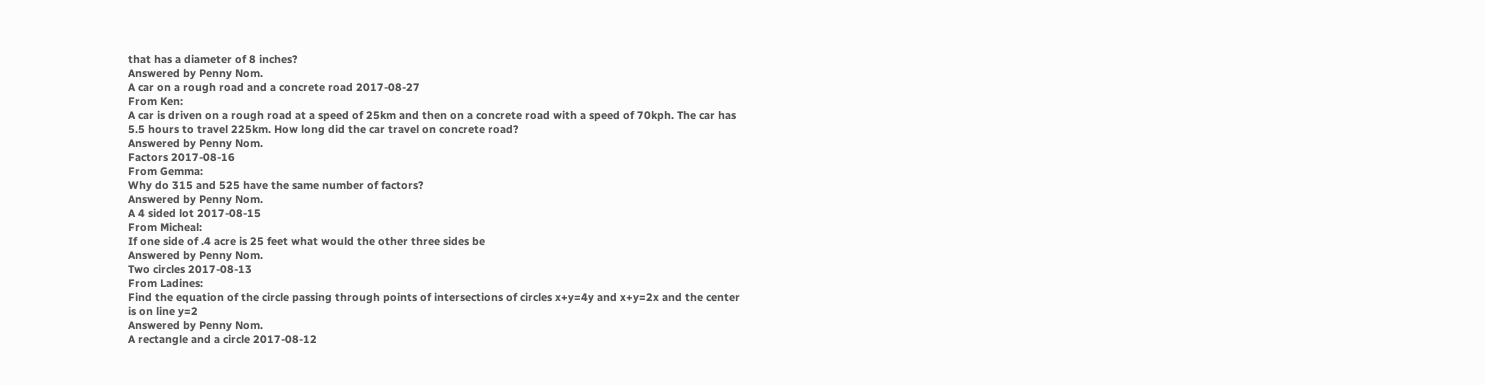that has a diameter of 8 inches?
Answered by Penny Nom.
A car on a rough road and a concrete road 2017-08-27
From Ken:
A car is driven on a rough road at a speed of 25km and then on a concrete road with a speed of 70kph. The car has 5.5 hours to travel 225km. How long did the car travel on concrete road?
Answered by Penny Nom.
Factors 2017-08-16
From Gemma:
Why do 315 and 525 have the same number of factors?
Answered by Penny Nom.
A 4 sided lot 2017-08-15
From Micheal:
If one side of .4 acre is 25 feet what would the other three sides be
Answered by Penny Nom.
Two circles 2017-08-13
From Ladines:
Find the equation of the circle passing through points of intersections of circles x+y=4y and x+y=2x and the center is on line y=2
Answered by Penny Nom.
A rectangle and a circle 2017-08-12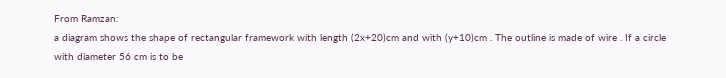From Ramzan:
a diagram shows the shape of rectangular framework with length (2x+20)cm and with (y+10)cm . The outline is made of wire . If a circle with diameter 56 cm is to be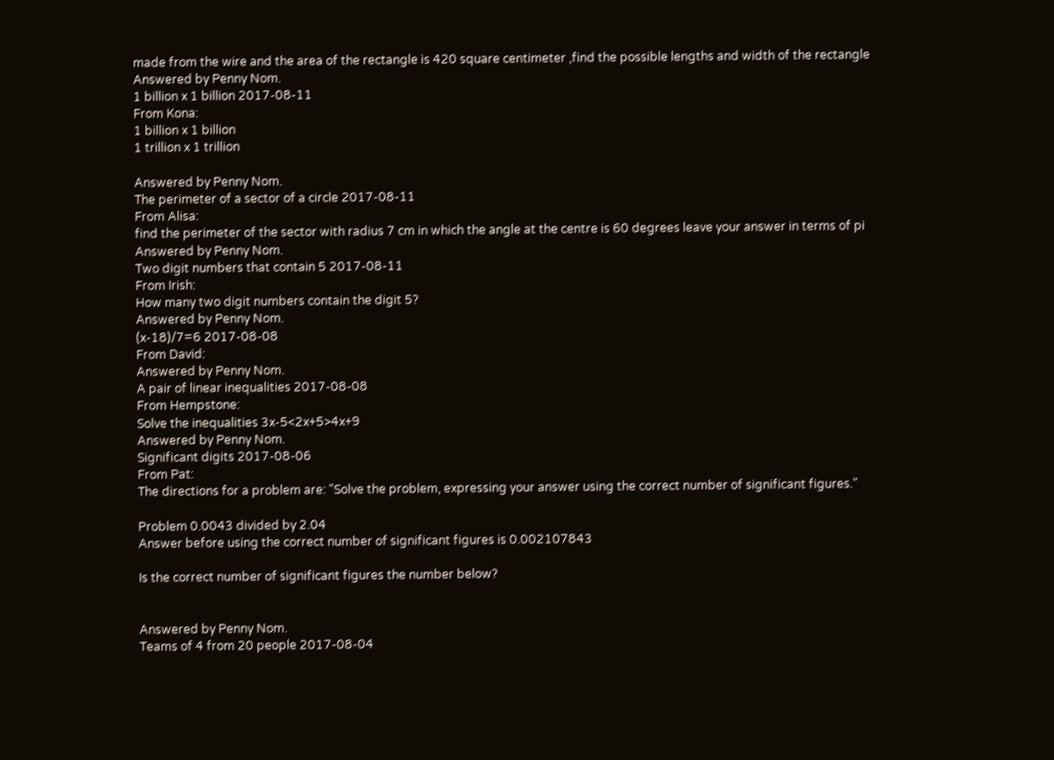made from the wire and the area of the rectangle is 420 square centimeter ,find the possible lengths and width of the rectangle
Answered by Penny Nom.
1 billion x 1 billion 2017-08-11
From Kona:
1 billion x 1 billion
1 trillion x 1 trillion

Answered by Penny Nom.
The perimeter of a sector of a circle 2017-08-11
From Alisa:
find the perimeter of the sector with radius 7 cm in which the angle at the centre is 60 degrees leave your answer in terms of pi
Answered by Penny Nom.
Two digit numbers that contain 5 2017-08-11
From Irish:
How many two digit numbers contain the digit 5?
Answered by Penny Nom.
(x-18)/7=6 2017-08-08
From David:
Answered by Penny Nom.
A pair of linear inequalities 2017-08-08
From Hempstone:
Solve the inequalities 3x-5<2x+5>4x+9
Answered by Penny Nom.
Significant digits 2017-08-06
From Pat:
The directions for a problem are: "Solve the problem, expressing your answer using the correct number of significant figures."

Problem 0.0043 divided by 2.04
Answer before using the correct number of significant figures is 0.002107843

Is the correct number of significant figures the number below?


Answered by Penny Nom.
Teams of 4 from 20 people 2017-08-04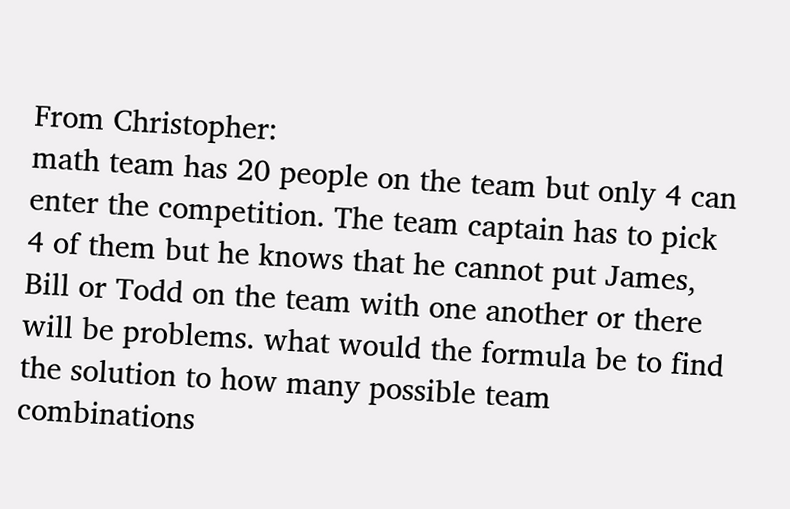From Christopher:
math team has 20 people on the team but only 4 can enter the competition. The team captain has to pick 4 of them but he knows that he cannot put James, Bill or Todd on the team with one another or there will be problems. what would the formula be to find the solution to how many possible team combinations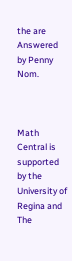the are
Answered by Penny Nom.



Math Central is supported by the University of Regina and The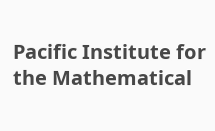Pacific Institute for the Mathematical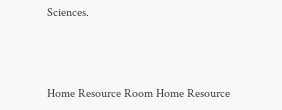Sciences.



Home Resource Room Home Resource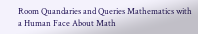Room Quandaries and Queries Mathematics with a Human Face About Math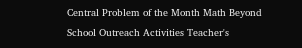Central Problem of the Month Math Beyond School Outreach Activities Teacher's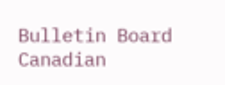Bulletin Board Canadian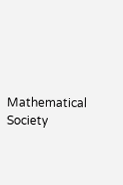Mathematical Society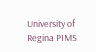University of Regina PIMS